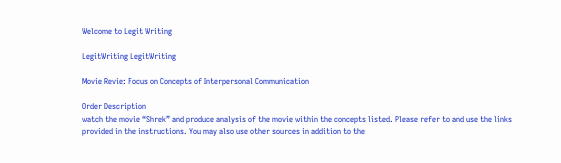Welcome to Legit Writing

LegitWriting LegitWriting

Movie Revie: Focus on Concepts of Interpersonal Communication

Order Description
watch the movie “Shrek” and produce analysis of the movie within the concepts listed. Please refer to and use the links provided in the instructions. You may also use other sources in addition to the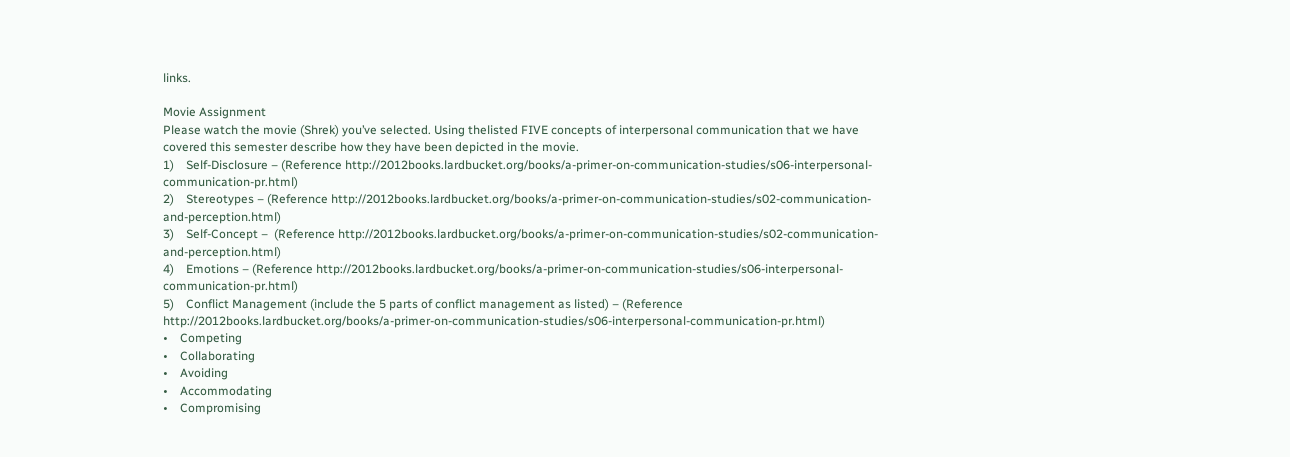links.

Movie Assignment
Please watch the movie (Shrek) you’ve selected. Using thelisted FIVE concepts of interpersonal communication that we have covered this semester describe how they have been depicted in the movie.
1)    Self-Disclosure – (Reference http://2012books.lardbucket.org/books/a-primer-on-communication-studies/s06-interpersonal-communication-pr.html)
2)    Stereotypes – (Reference http://2012books.lardbucket.org/books/a-primer-on-communication-studies/s02-communication-and-perception.html)
3)    Self-Concept –  (Reference http://2012books.lardbucket.org/books/a-primer-on-communication-studies/s02-communication-and-perception.html)
4)    Emotions – (Reference http://2012books.lardbucket.org/books/a-primer-on-communication-studies/s06-interpersonal-communication-pr.html)
5)    Conflict Management (include the 5 parts of conflict management as listed) – (Reference http://2012books.lardbucket.org/books/a-primer-on-communication-studies/s06-interpersonal-communication-pr.html)
•    Competing
•    Collaborating
•    Avoiding
•    Accommodating
•    Compromising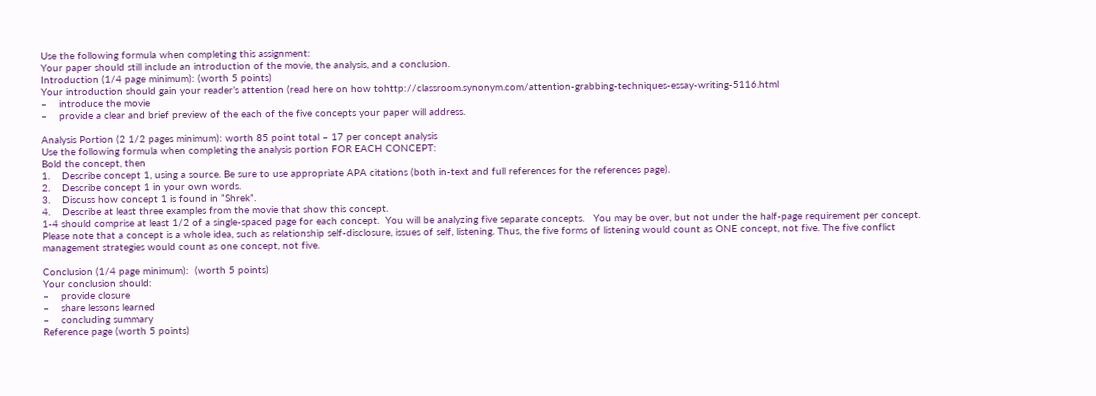Use the following formula when completing this assignment:
Your paper should still include an introduction of the movie, the analysis, and a conclusion.
Introduction (1/4 page minimum): (worth 5 points)
Your introduction should gain your reader’s attention (read here on how tohttp://classroom.synonym.com/attention-grabbing-techniques-essay-writing-5116.html
–    introduce the movie
–    provide a clear and brief preview of the each of the five concepts your paper will address.

Analysis Portion (2 1/2 pages minimum): worth 85 point total – 17 per concept analysis
Use the following formula when completing the analysis portion FOR EACH CONCEPT:
Bold the concept, then
1.    Describe concept 1, using a source. Be sure to use appropriate APA citations (both in-text and full references for the references page).
2.    Describe concept 1 in your own words.
3.    Discuss how concept 1 is found in “Shrek”.
4.    Describe at least three examples from the movie that show this concept.
1-4 should comprise at least 1/2 of a single-spaced page for each concept.  You will be analyzing five separate concepts.   You may be over, but not under the half-page requirement per concept.
Please note that a concept is a whole idea, such as relationship self-disclosure, issues of self, listening. Thus, the five forms of listening would count as ONE concept, not five. The five conflict management strategies would count as one concept, not five.

Conclusion (1/4 page minimum):  (worth 5 points)
Your conclusion should:
–    provide closure
–    share lessons learned
–    concluding summary
Reference page (worth 5 points)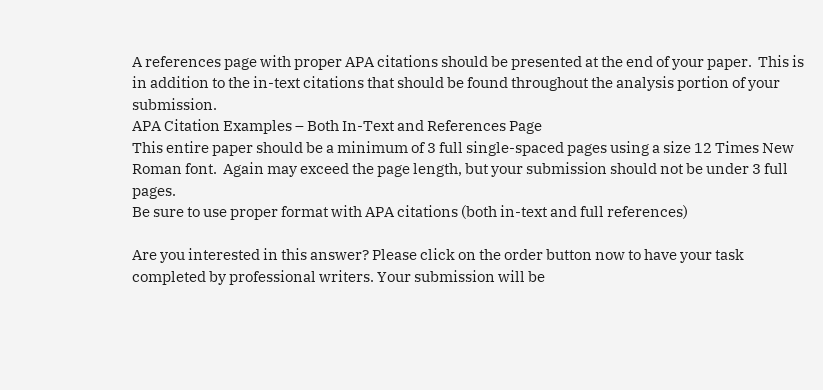A references page with proper APA citations should be presented at the end of your paper.  This is in addition to the in-text citations that should be found throughout the analysis portion of your submission.
APA Citation Examples – Both In-Text and References Page
This entire paper should be a minimum of 3 full single-spaced pages using a size 12 Times New Roman font.  Again may exceed the page length, but your submission should not be under 3 full pages.
Be sure to use proper format with APA citations (both in-text and full references)

Are you interested in this answer? Please click on the order button now to have your task completed by professional writers. Your submission will be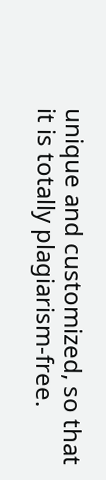unique and customized, so that it is totally plagiarism-free.